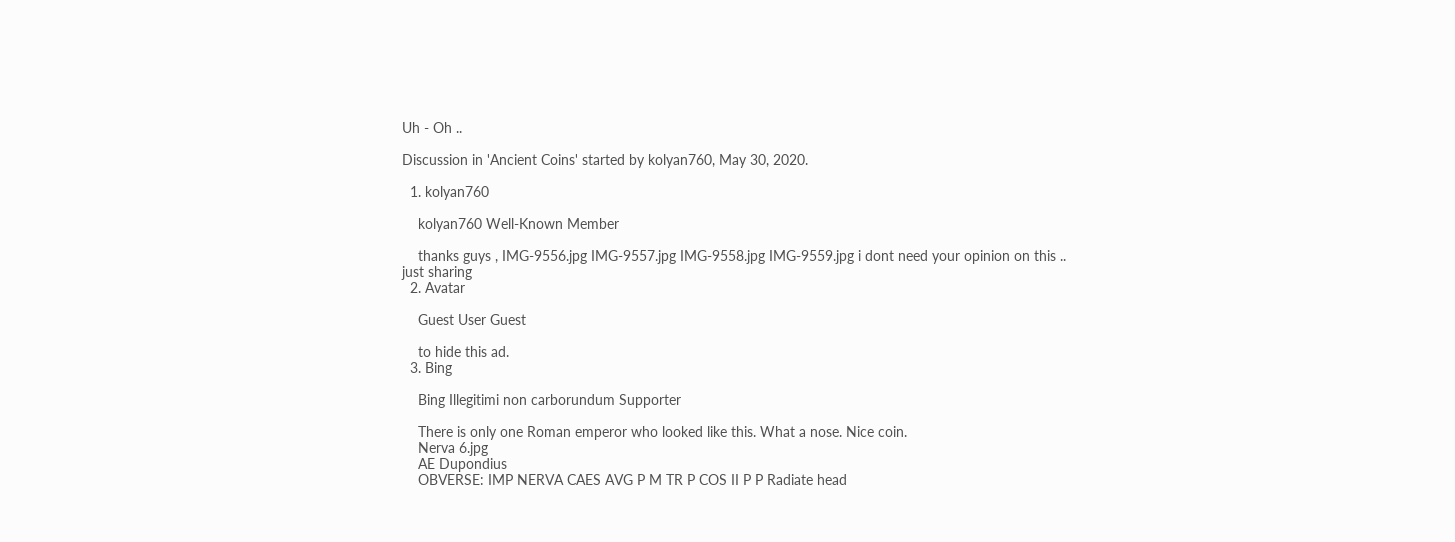Uh - Oh ..

Discussion in 'Ancient Coins' started by kolyan760, May 30, 2020.

  1. kolyan760

    kolyan760 Well-Known Member

    thanks guys , IMG-9556.jpg IMG-9557.jpg IMG-9558.jpg IMG-9559.jpg i dont need your opinion on this .. just sharing
  2. Avatar

    Guest User Guest

    to hide this ad.
  3. Bing

    Bing Illegitimi non carborundum Supporter

    There is only one Roman emperor who looked like this. What a nose. Nice coin.
    Nerva 6.jpg
    AE Dupondius
    OBVERSE: IMP NERVA CAES AVG P M TR P COS II P P Radiate head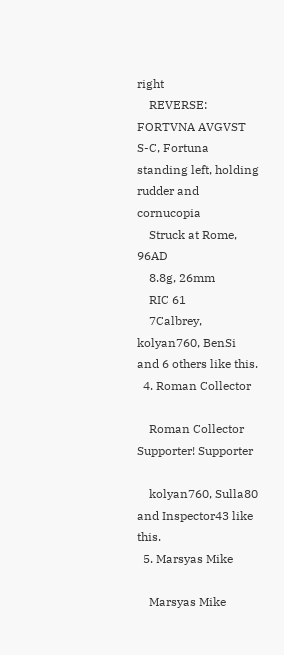right
    REVERSE: FORTVNA AVGVST S-C, Fortuna standing left, holding rudder and cornucopia
    Struck at Rome, 96AD
    8.8g, 26mm
    RIC 61
    7Calbrey, kolyan760, BenSi and 6 others like this.
  4. Roman Collector

    Roman Collector Supporter! Supporter

    kolyan760, Sulla80 and Inspector43 like this.
  5. Marsyas Mike

    Marsyas Mike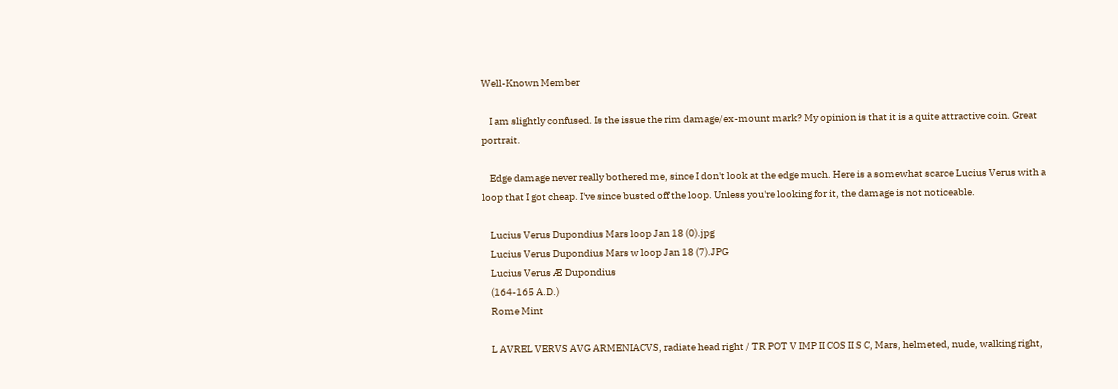Well-Known Member

    I am slightly confused. Is the issue the rim damage/ex-mount mark? My opinion is that it is a quite attractive coin. Great portrait.

    Edge damage never really bothered me, since I don't look at the edge much. Here is a somewhat scarce Lucius Verus with a loop that I got cheap. I've since busted off the loop. Unless you're looking for it, the damage is not noticeable.

    Lucius Verus Dupondius Mars loop Jan 18 (0).jpg
    Lucius Verus Dupondius Mars w loop Jan 18 (7).JPG
    Lucius Verus Æ Dupondius
    (164-165 A.D.)
    Rome Mint

    L AVREL VERVS AVG ARMENIACVS, radiate head right / TR POT V IMP II COS II S C, Mars, helmeted, nude, walking right,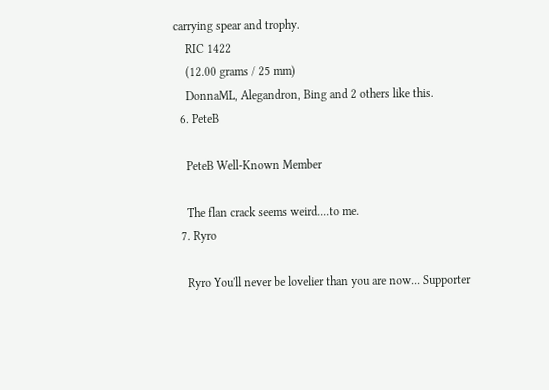carrying spear and trophy.
    RIC 1422
    (12.00 grams / 25 mm)
    DonnaML, Alegandron, Bing and 2 others like this.
  6. PeteB

    PeteB Well-Known Member

    The flan crack seems weird....to me.
  7. Ryro

    Ryro You'll never be lovelier than you are now... Supporter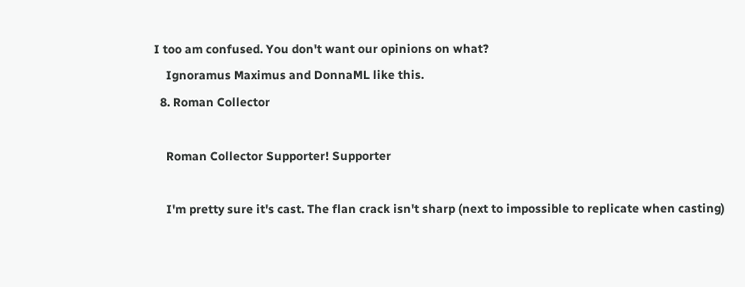I too am confused. You don't want our opinions on what?
    Ignoramus Maximus and DonnaML like this.
  8. Roman Collector

    Roman Collector Supporter! Supporter

    I'm pretty sure it's cast. The flan crack isn't sharp (next to impossible to replicate when casting)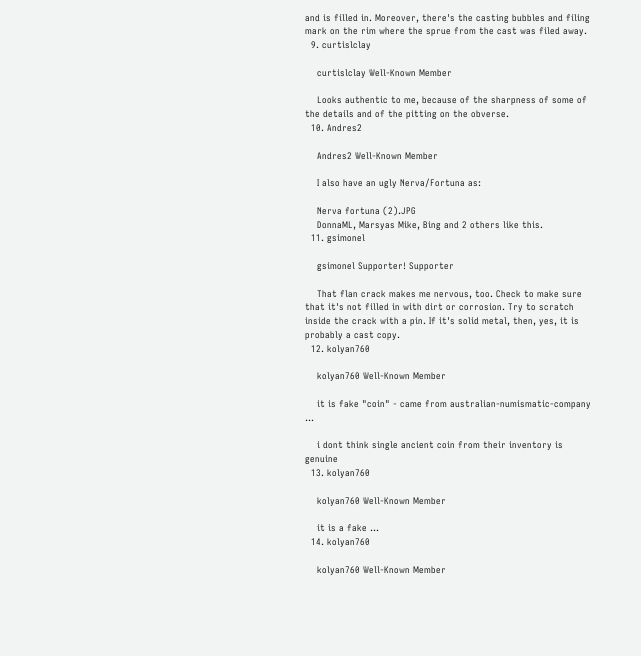and is filled in. Moreover, there's the casting bubbles and filing mark on the rim where the sprue from the cast was filed away.
  9. curtislclay

    curtislclay Well-Known Member

    Looks authentic to me, because of the sharpness of some of the details and of the pitting on the obverse.
  10. Andres2

    Andres2 Well-Known Member

    I also have an ugly Nerva/Fortuna as:

    Nerva fortuna (2).JPG
    DonnaML, Marsyas Mike, Bing and 2 others like this.
  11. gsimonel

    gsimonel Supporter! Supporter

    That flan crack makes me nervous, too. Check to make sure that it's not filled in with dirt or corrosion. Try to scratch inside the crack with a pin. If it's solid metal, then, yes, it is probably a cast copy.
  12. kolyan760

    kolyan760 Well-Known Member

    it is fake "coin" - came from australian-numismatic-company ...

    i dont think single ancient coin from their inventory is genuine
  13. kolyan760

    kolyan760 Well-Known Member

    it is a fake ...
  14. kolyan760

    kolyan760 Well-Known Member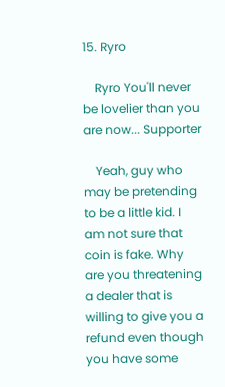15. Ryro

    Ryro You'll never be lovelier than you are now... Supporter

    Yeah, guy who may be pretending to be a little kid. I am not sure that coin is fake. Why are you threatening a dealer that is willing to give you a refund even though you have some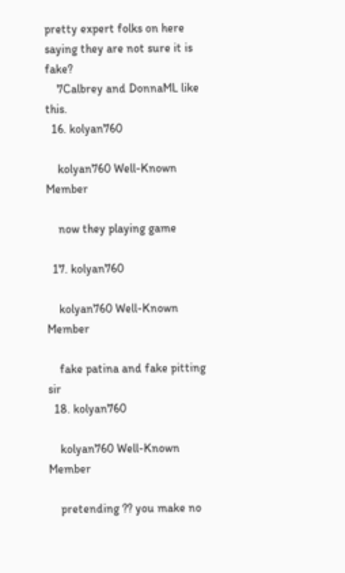pretty expert folks on here saying they are not sure it is fake?
    7Calbrey and DonnaML like this.
  16. kolyan760

    kolyan760 Well-Known Member

    now they playing game

  17. kolyan760

    kolyan760 Well-Known Member

    fake patina and fake pitting sir
  18. kolyan760

    kolyan760 Well-Known Member

    pretending ?? you make no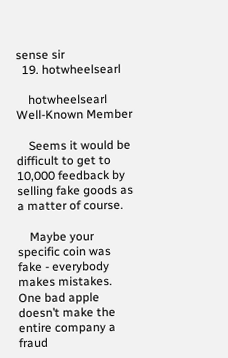sense sir
  19. hotwheelsearl

    hotwheelsearl Well-Known Member

    Seems it would be difficult to get to 10,000 feedback by selling fake goods as a matter of course.

    Maybe your specific coin was fake - everybody makes mistakes. One bad apple doesn’t make the entire company a fraud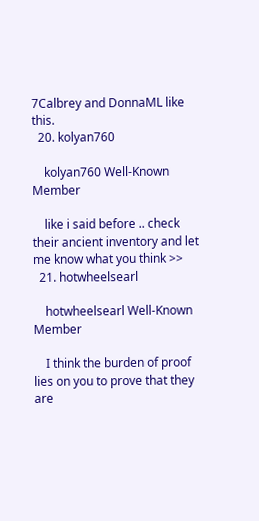7Calbrey and DonnaML like this.
  20. kolyan760

    kolyan760 Well-Known Member

    like i said before .. check their ancient inventory and let me know what you think >>
  21. hotwheelsearl

    hotwheelsearl Well-Known Member

    I think the burden of proof lies on you to prove that they are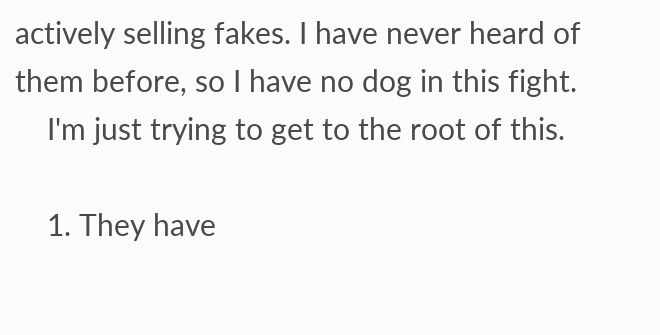actively selling fakes. I have never heard of them before, so I have no dog in this fight.
    I'm just trying to get to the root of this.

    1. They have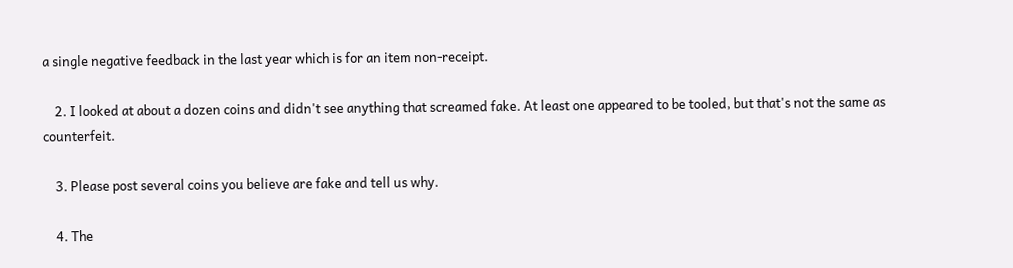a single negative feedback in the last year which is for an item non-receipt.

    2. I looked at about a dozen coins and didn't see anything that screamed fake. At least one appeared to be tooled, but that's not the same as counterfeit.

    3. Please post several coins you believe are fake and tell us why.

    4. The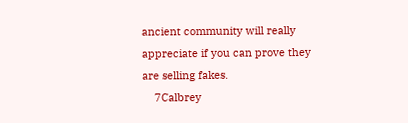ancient community will really appreciate if you can prove they are selling fakes.
    7Calbrey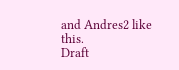and Andres2 like this.
Draft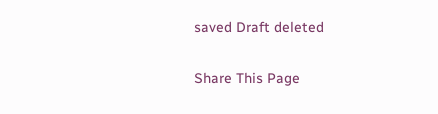saved Draft deleted

Share This Page